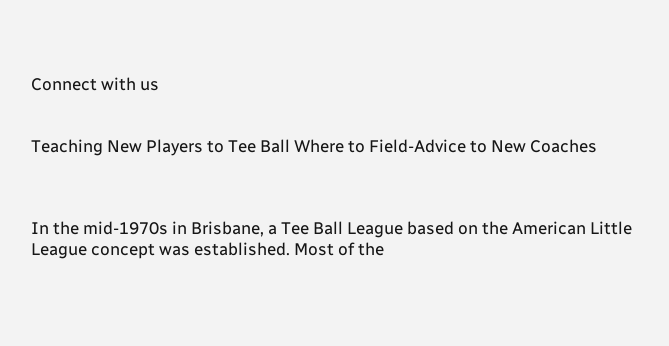Connect with us


Teaching New Players to Tee Ball Where to Field-Advice to New Coaches



In the mid-1970s in Brisbane, a Tee Ball League based on the American Little League concept was established. Most of the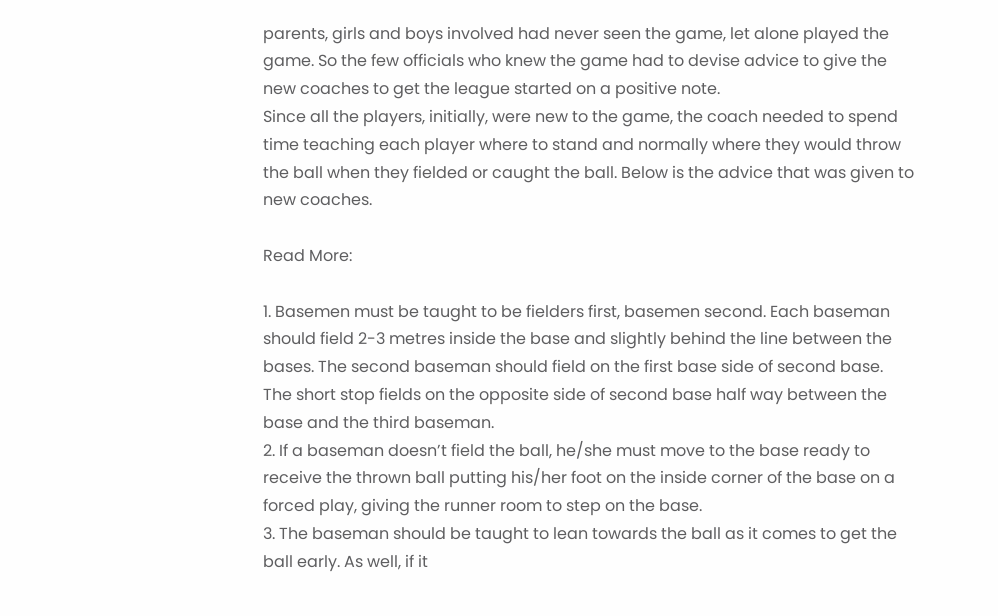parents, girls and boys involved had never seen the game, let alone played the game. So the few officials who knew the game had to devise advice to give the new coaches to get the league started on a positive note.
Since all the players, initially, were new to the game, the coach needed to spend time teaching each player where to stand and normally where they would throw the ball when they fielded or caught the ball. Below is the advice that was given to new coaches.

Read More:

1. Basemen must be taught to be fielders first, basemen second. Each baseman should field 2-3 metres inside the base and slightly behind the line between the bases. The second baseman should field on the first base side of second base. The short stop fields on the opposite side of second base half way between the base and the third baseman.
2. If a baseman doesn’t field the ball, he/she must move to the base ready to receive the thrown ball putting his/her foot on the inside corner of the base on a forced play, giving the runner room to step on the base.
3. The baseman should be taught to lean towards the ball as it comes to get the ball early. As well, if it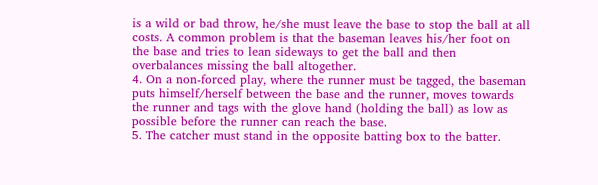is a wild or bad throw, he/she must leave the base to stop the ball at all costs. A common problem is that the baseman leaves his/her foot on the base and tries to lean sideways to get the ball and then overbalances missing the ball altogether.
4. On a non-forced play, where the runner must be tagged, the baseman puts himself/herself between the base and the runner, moves towards the runner and tags with the glove hand (holding the ball) as low as possible before the runner can reach the base.
5. The catcher must stand in the opposite batting box to the batter.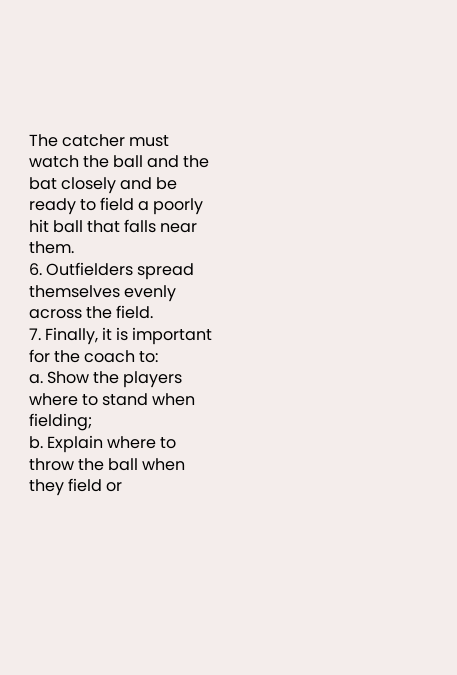The catcher must watch the ball and the bat closely and be ready to field a poorly hit ball that falls near them.
6. Outfielders spread themselves evenly across the field.
7. Finally, it is important for the coach to:
a. Show the players where to stand when fielding;
b. Explain where to throw the ball when they field or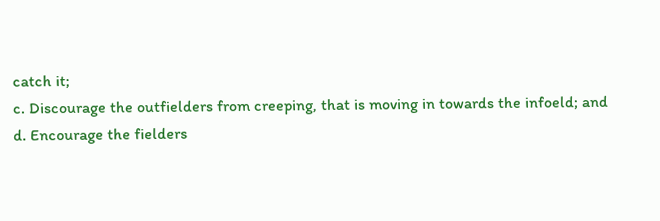catch it;
c. Discourage the outfielders from creeping, that is moving in towards the infoeld; and
d. Encourage the fielders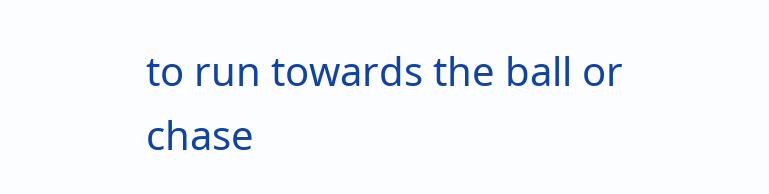to run towards the ball or chase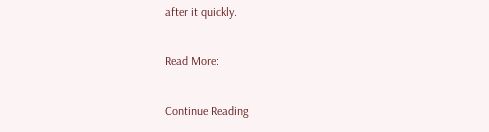after it quickly.

Read More:

Continue Reading